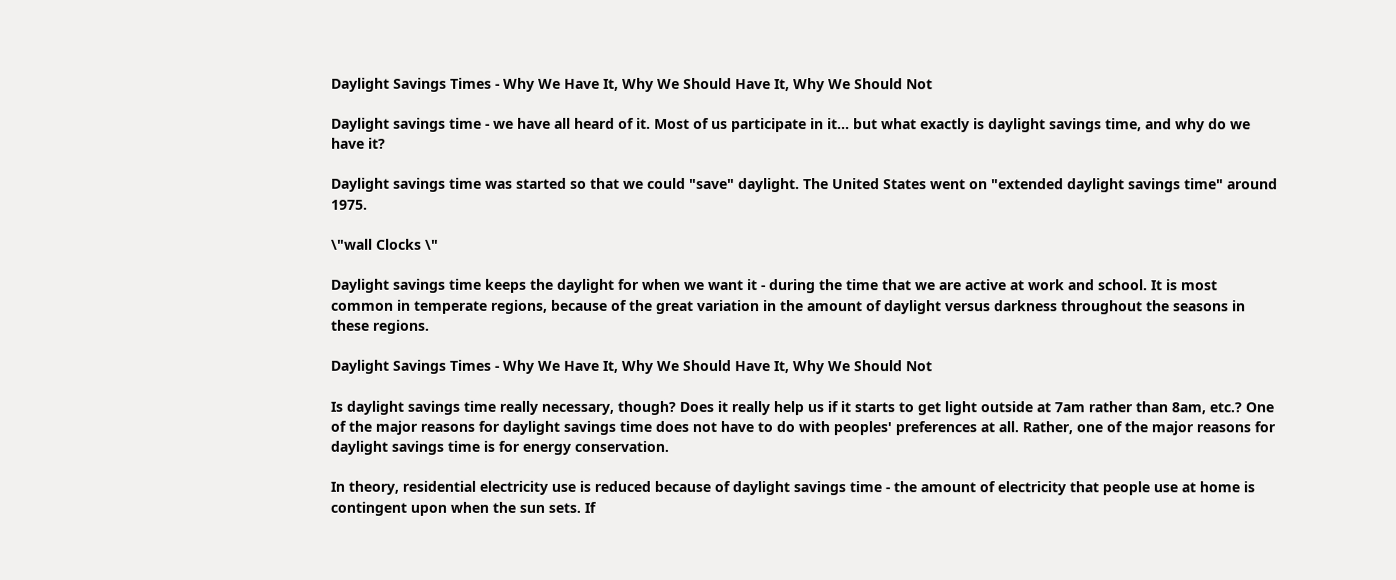Daylight Savings Times - Why We Have It, Why We Should Have It, Why We Should Not

Daylight savings time - we have all heard of it. Most of us participate in it... but what exactly is daylight savings time, and why do we have it?

Daylight savings time was started so that we could "save" daylight. The United States went on "extended daylight savings time" around 1975.

\"wall Clocks \"

Daylight savings time keeps the daylight for when we want it - during the time that we are active at work and school. It is most common in temperate regions, because of the great variation in the amount of daylight versus darkness throughout the seasons in these regions.

Daylight Savings Times - Why We Have It, Why We Should Have It, Why We Should Not

Is daylight savings time really necessary, though? Does it really help us if it starts to get light outside at 7am rather than 8am, etc.? One of the major reasons for daylight savings time does not have to do with peoples' preferences at all. Rather, one of the major reasons for daylight savings time is for energy conservation.

In theory, residential electricity use is reduced because of daylight savings time - the amount of electricity that people use at home is contingent upon when the sun sets. If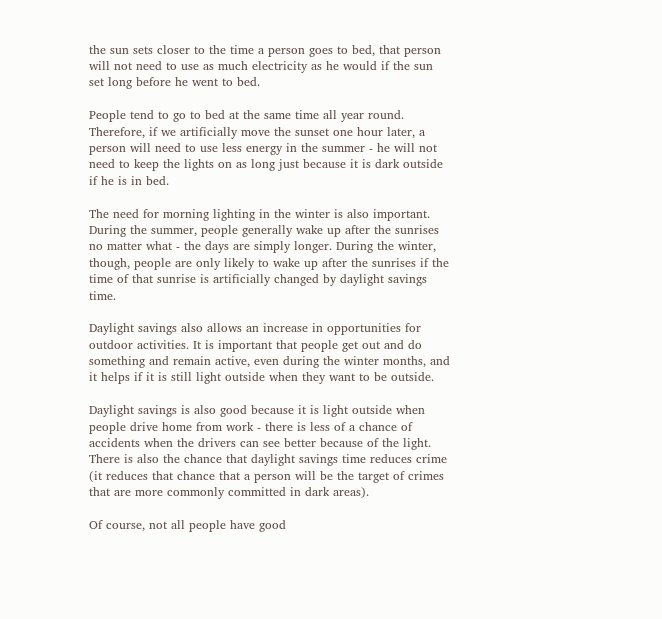the sun sets closer to the time a person goes to bed, that person will not need to use as much electricity as he would if the sun set long before he went to bed.

People tend to go to bed at the same time all year round. Therefore, if we artificially move the sunset one hour later, a person will need to use less energy in the summer - he will not need to keep the lights on as long just because it is dark outside if he is in bed.

The need for morning lighting in the winter is also important. During the summer, people generally wake up after the sunrises no matter what - the days are simply longer. During the winter, though, people are only likely to wake up after the sunrises if the time of that sunrise is artificially changed by daylight savings time.

Daylight savings also allows an increase in opportunities for outdoor activities. It is important that people get out and do something and remain active, even during the winter months, and it helps if it is still light outside when they want to be outside.

Daylight savings is also good because it is light outside when people drive home from work - there is less of a chance of accidents when the drivers can see better because of the light. There is also the chance that daylight savings time reduces crime (it reduces that chance that a person will be the target of crimes that are more commonly committed in dark areas).

Of course, not all people have good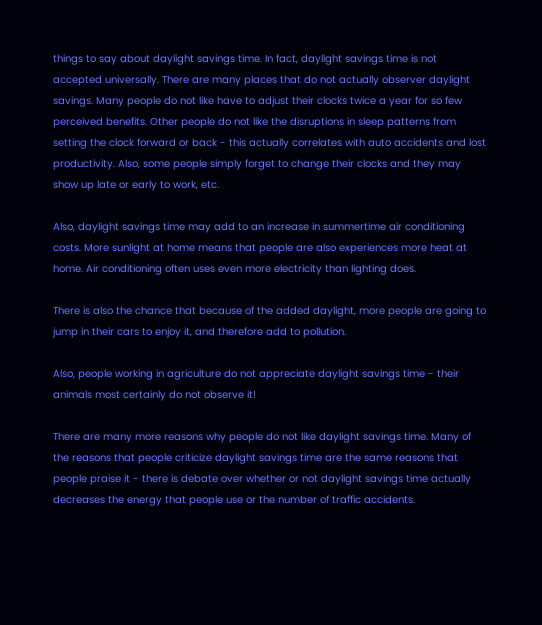things to say about daylight savings time. In fact, daylight savings time is not accepted universally. There are many places that do not actually observer daylight savings. Many people do not like have to adjust their clocks twice a year for so few perceived benefits. Other people do not like the disruptions in sleep patterns from setting the clock forward or back - this actually correlates with auto accidents and lost productivity. Also, some people simply forget to change their clocks and they may show up late or early to work, etc.

Also, daylight savings time may add to an increase in summertime air conditioning costs. More sunlight at home means that people are also experiences more heat at home. Air conditioning often uses even more electricity than lighting does.

There is also the chance that because of the added daylight, more people are going to jump in their cars to enjoy it, and therefore add to pollution.

Also, people working in agriculture do not appreciate daylight savings time - their animals most certainly do not observe it!

There are many more reasons why people do not like daylight savings time. Many of the reasons that people criticize daylight savings time are the same reasons that people praise it - there is debate over whether or not daylight savings time actually decreases the energy that people use or the number of traffic accidents.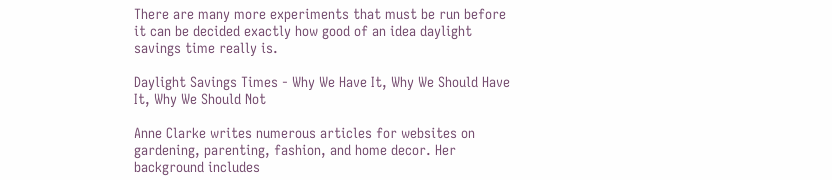There are many more experiments that must be run before it can be decided exactly how good of an idea daylight savings time really is.

Daylight Savings Times - Why We Have It, Why We Should Have It, Why We Should Not

Anne Clarke writes numerous articles for websites on gardening, parenting, fashion, and home decor. Her background includes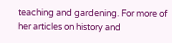teaching and gardening. For more of her articles on history and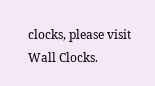clocks, please visit Wall Clocks.